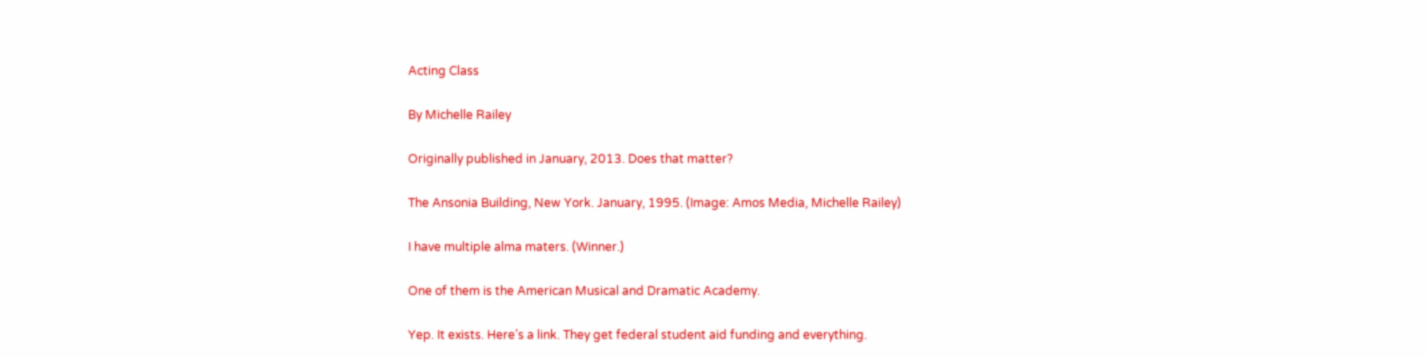Acting Class

By Michelle Railey

Originally published in January, 2013. Does that matter?

The Ansonia Building, New York. January, 1995. (Image: Amos Media, Michelle Railey)

I have multiple alma maters. (Winner.)

One of them is the American Musical and Dramatic Academy.

Yep. It exists. Here’s a link. They get federal student aid funding and everything.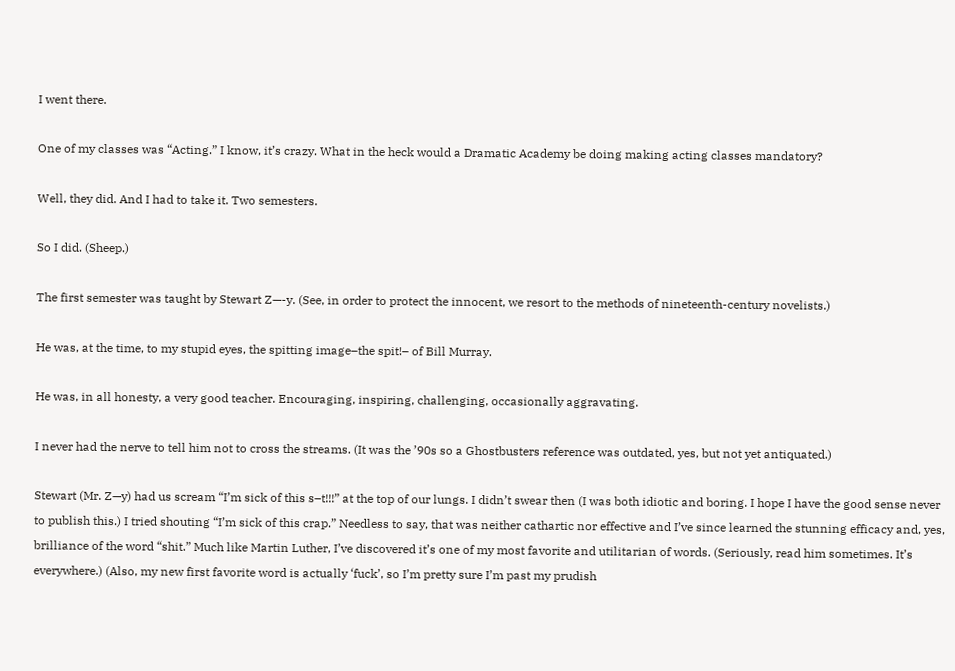I went there.

One of my classes was “Acting.” I know, it’s crazy. What in the heck would a Dramatic Academy be doing making acting classes mandatory?

Well, they did. And I had to take it. Two semesters.

So I did. (Sheep.)

The first semester was taught by Stewart Z—-y. (See, in order to protect the innocent, we resort to the methods of nineteenth-century novelists.)

He was, at the time, to my stupid eyes, the spitting image–the spit!– of Bill Murray.

He was, in all honesty, a very good teacher. Encouraging, inspiring, challenging, occasionally aggravating.

I never had the nerve to tell him not to cross the streams. (It was the ’90s so a Ghostbusters reference was outdated, yes, but not yet antiquated.)

Stewart (Mr. Z—y) had us scream “I’m sick of this s–t!!!” at the top of our lungs. I didn’t swear then (I was both idiotic and boring. I hope I have the good sense never to publish this.) I tried shouting “I’m sick of this crap.” Needless to say, that was neither cathartic nor effective and I’ve since learned the stunning efficacy and, yes, brilliance of the word “shit.” Much like Martin Luther, I’ve discovered it’s one of my most favorite and utilitarian of words. (Seriously, read him sometimes. It’s everywhere.) (Also, my new first favorite word is actually ‘fuck’, so I’m pretty sure I’m past my prudish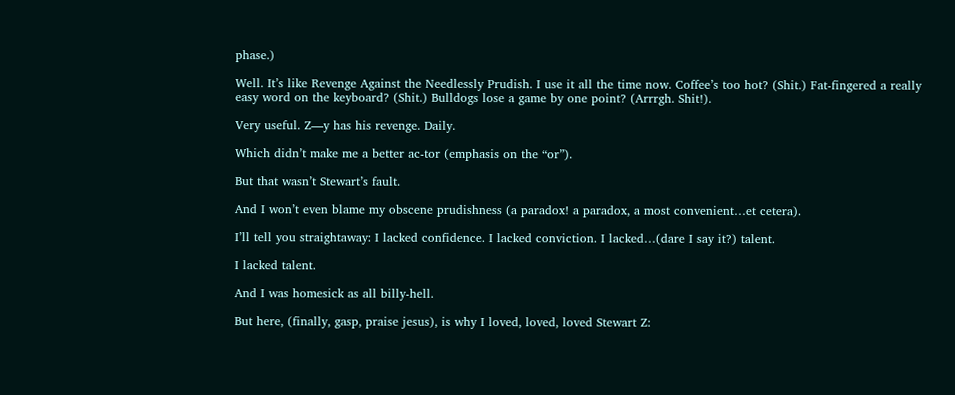phase.)

Well. It’s like Revenge Against the Needlessly Prudish. I use it all the time now. Coffee’s too hot? (Shit.) Fat-fingered a really easy word on the keyboard? (Shit.) Bulldogs lose a game by one point? (Arrrgh. Shit!).

Very useful. Z—y has his revenge. Daily.

Which didn’t make me a better ac-tor (emphasis on the “or”).

But that wasn’t Stewart’s fault.

And I won’t even blame my obscene prudishness (a paradox! a paradox, a most convenient…et cetera).

I’ll tell you straightaway: I lacked confidence. I lacked conviction. I lacked…(dare I say it?) talent.

I lacked talent.

And I was homesick as all billy-hell.

But here, (finally, gasp, praise jesus), is why I loved, loved, loved Stewart Z: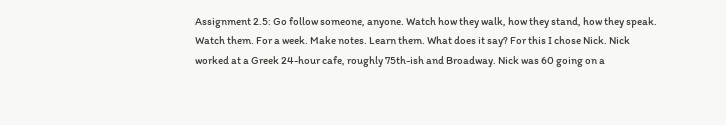Assignment 2.5: Go follow someone, anyone. Watch how they walk, how they stand, how they speak. Watch them. For a week. Make notes. Learn them. What does it say? For this I chose Nick. Nick worked at a Greek 24-hour cafe, roughly 75th-ish and Broadway. Nick was 60 going on a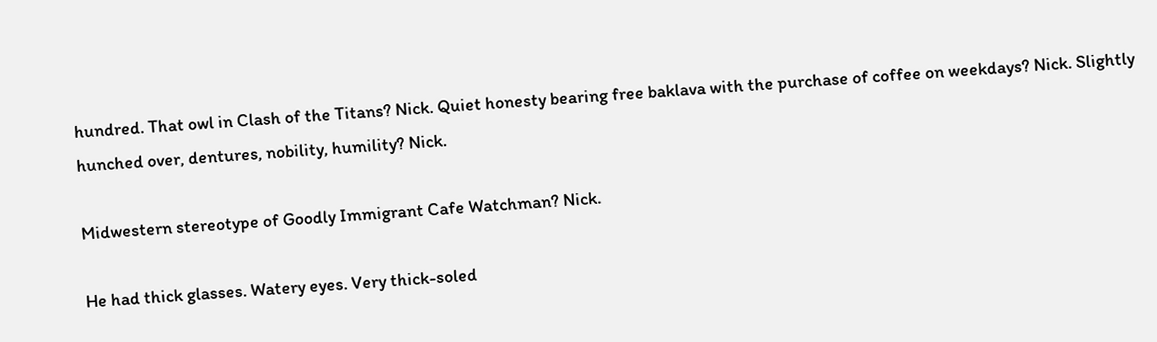hundred. That owl in Clash of the Titans? Nick. Quiet honesty bearing free baklava with the purchase of coffee on weekdays? Nick. Slightly hunched over, dentures, nobility, humility? Nick.

Midwestern stereotype of Goodly Immigrant Cafe Watchman? Nick.

He had thick glasses. Watery eyes. Very thick-soled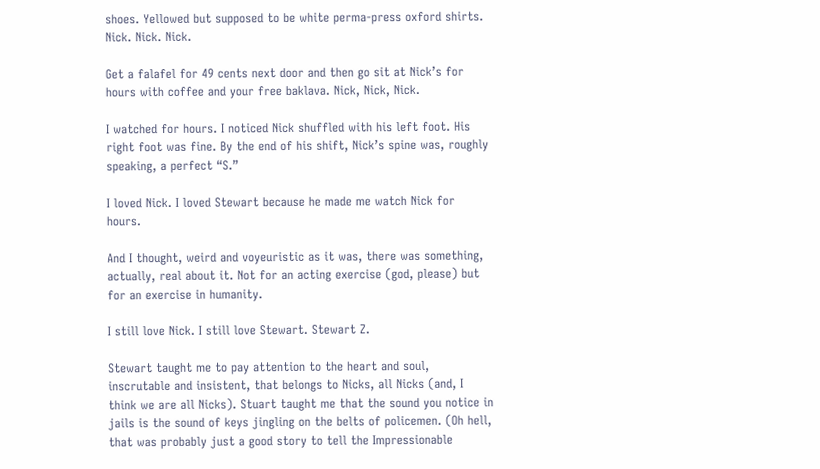shoes. Yellowed but supposed to be white perma-press oxford shirts. Nick. Nick. Nick.

Get a falafel for 49 cents next door and then go sit at Nick’s for hours with coffee and your free baklava. Nick, Nick, Nick.

I watched for hours. I noticed Nick shuffled with his left foot. His right foot was fine. By the end of his shift, Nick’s spine was, roughly speaking, a perfect “S.”

I loved Nick. I loved Stewart because he made me watch Nick for hours.

And I thought, weird and voyeuristic as it was, there was something, actually, real about it. Not for an acting exercise (god, please) but for an exercise in humanity.

I still love Nick. I still love Stewart. Stewart Z.

Stewart taught me to pay attention to the heart and soul, inscrutable and insistent, that belongs to Nicks, all Nicks (and, I think we are all Nicks). Stuart taught me that the sound you notice in jails is the sound of keys jingling on the belts of policemen. (Oh hell, that was probably just a good story to tell the Impressionable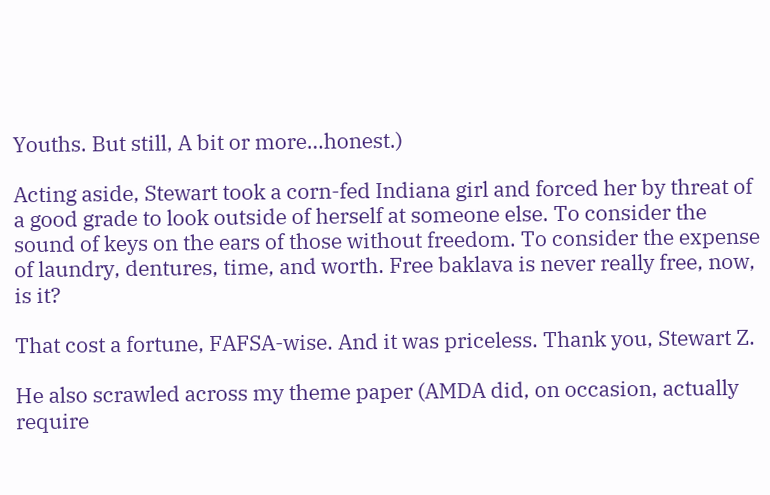Youths. But still, A bit or more…honest.)

Acting aside, Stewart took a corn-fed Indiana girl and forced her by threat of a good grade to look outside of herself at someone else. To consider the sound of keys on the ears of those without freedom. To consider the expense of laundry, dentures, time, and worth. Free baklava is never really free, now, is it?

That cost a fortune, FAFSA-wise. And it was priceless. Thank you, Stewart Z.

He also scrawled across my theme paper (AMDA did, on occasion, actually require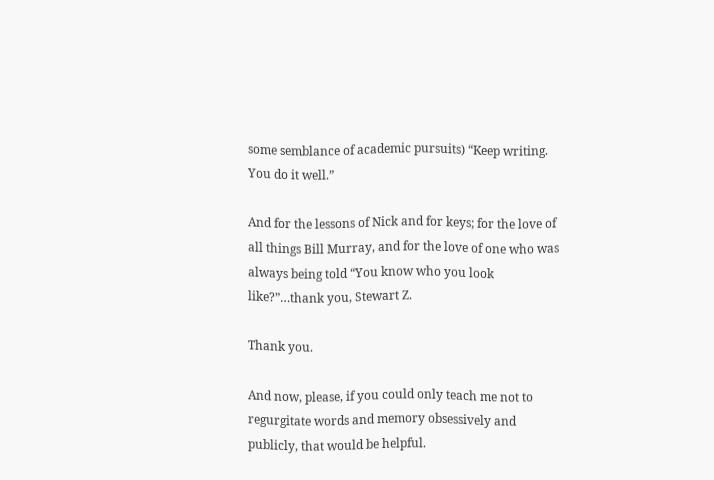some semblance of academic pursuits) “Keep writing. You do it well.”

And for the lessons of Nick and for keys; for the love of all things Bill Murray, and for the love of one who was always being told “You know who you look like?”…thank you, Stewart Z.

Thank you.

And now, please, if you could only teach me not to regurgitate words and memory obsessively and publicly, that would be helpful.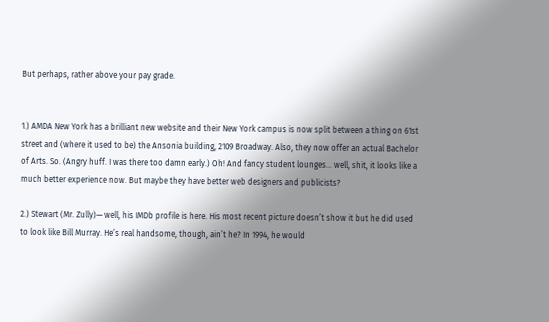But perhaps, rather above your pay grade.


1.) AMDA New York has a brilliant new website and their New York campus is now split between a thing on 61st street and (where it used to be) the Ansonia building, 2109 Broadway. Also, they now offer an actual Bachelor of Arts. So. (Angry huff. I was there too damn early.) Oh! And fancy student lounges… well, shit, it looks like a much better experience now. But maybe they have better web designers and publicists?

2.) Stewart (Mr. Zully)— well, his IMDb profile is here. His most recent picture doesn’t show it but he did used to look like Bill Murray. He’s real handsome, though, ain’t he? In 1994, he would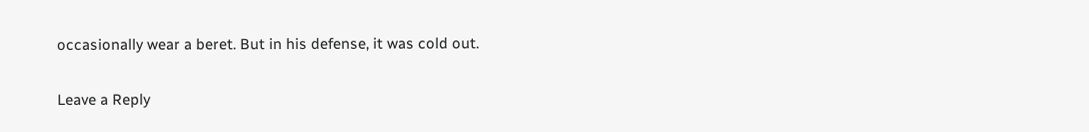occasionally wear a beret. But in his defense, it was cold out.

Leave a Reply